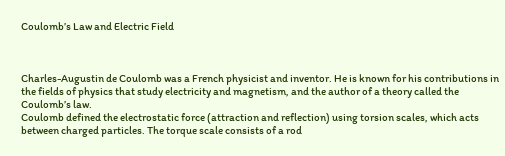Coulomb’s Law and Electric Field



Charles-Augustin de Coulomb was a French physicist and inventor. He is known for his contributions in the fields of physics that study electricity and magnetism, and the author of a theory called the Coulomb’s law.
Coulomb defined the electrostatic force (attraction and reflection) using torsion scales, which acts between charged particles. The torque scale consists of a rod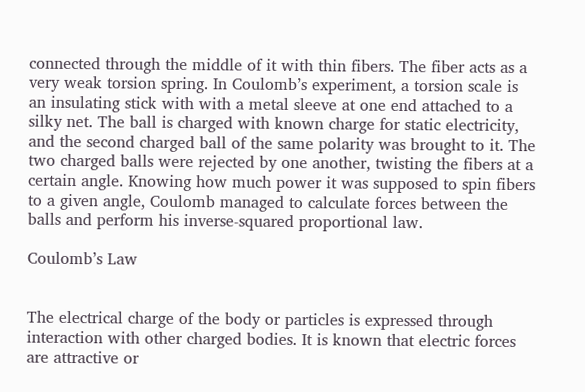connected through the middle of it with thin fibers. The fiber acts as a very weak torsion spring. In Coulomb’s experiment, a torsion scale is an insulating stick with with a metal sleeve at one end attached to a silky net. The ball is charged with known charge for static electricity, and the second charged ball of the same polarity was brought to it. The two charged balls were rejected by one another, twisting the fibers at a certain angle. Knowing how much power it was supposed to spin fibers to a given angle, Coulomb managed to calculate forces between the balls and perform his inverse-squared proportional law.

Coulomb’s Law


The electrical charge of the body or particles is expressed through interaction with other charged bodies. It is known that electric forces are attractive or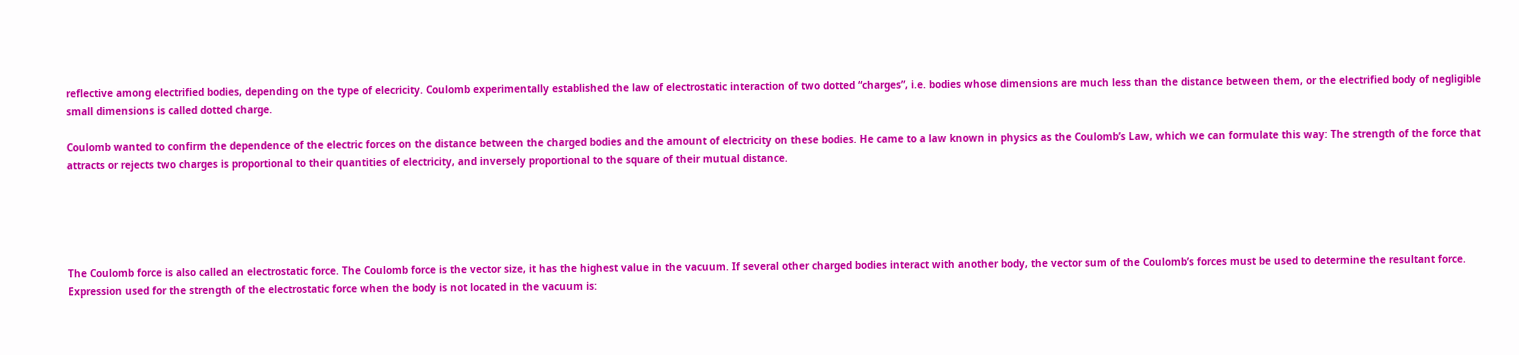reflective among electrified bodies, depending on the type of elecricity. Coulomb experimentally established the law of electrostatic interaction of two dotted “charges”, i.e. bodies whose dimensions are much less than the distance between them, or the electrified body of negligible small dimensions is called dotted charge.

Coulomb wanted to confirm the dependence of the electric forces on the distance between the charged bodies and the amount of electricity on these bodies. He came to a law known in physics as the Coulomb’s Law, which we can formulate this way: The strength of the force that attracts or rejects two charges is proportional to their quantities of electricity, and inversely proportional to the square of their mutual distance.





The Coulomb force is also called an electrostatic force. The Coulomb force is the vector size, it has the highest value in the vacuum. If several other charged bodies interact with another body, the vector sum of the Coulomb’s forces must be used to determine the resultant force. Expression used for the strength of the electrostatic force when the body is not located in the vacuum is: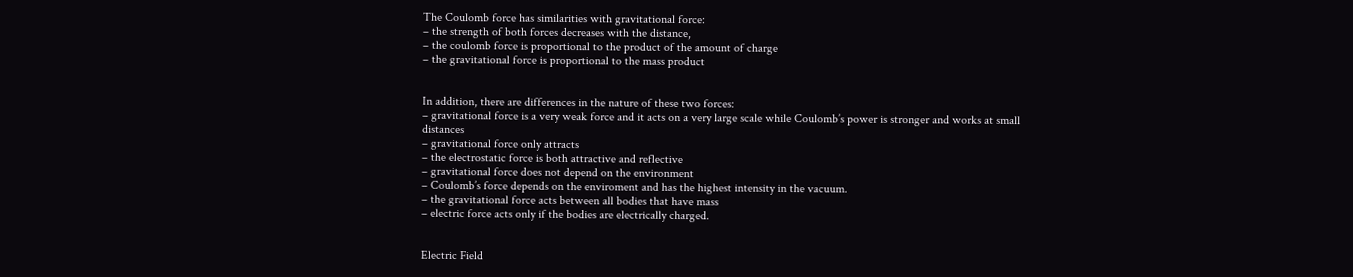The Coulomb force has similarities with gravitational force:
– the strength of both forces decreases with the distance,
– the coulomb force is proportional to the product of the amount of charge
– the gravitational force is proportional to the mass product


In addition, there are differences in the nature of these two forces:
– gravitational force is a very weak force and it acts on a very large scale while Coulomb’s power is stronger and works at small distances
– gravitational force only attracts
– the electrostatic force is both attractive and reflective
– gravitational force does not depend on the environment
– Coulomb’s force depends on the enviroment and has the highest intensity in the vacuum.
– the gravitational force acts between all bodies that have mass
– electric force acts only if the bodies are electrically charged.


Electric Field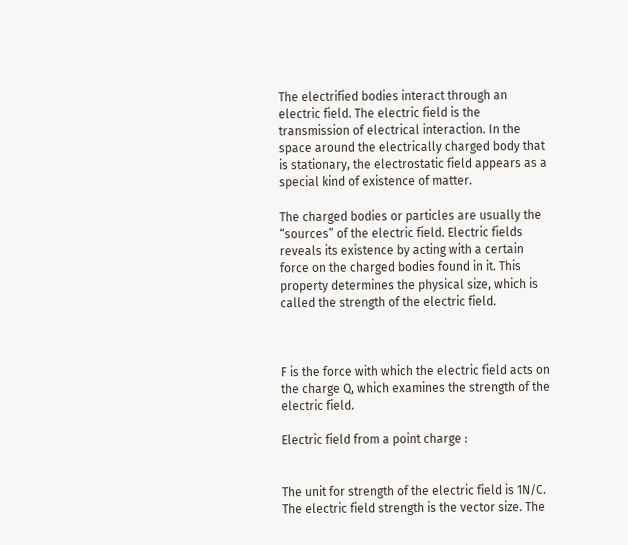The electrified bodies interact through an electric field. The electric field is the transmission of electrical interaction. In the space around the electrically charged body that is stationary, the electrostatic field appears as a special kind of existence of matter.

The charged bodies or particles are usually the “sources” of the electric field. Electric fields reveals its existence by acting with a certain force on the charged bodies found in it. This property determines the physical size, which is called the strength of the electric field.



F is the force with which the electric field acts on the charge Q, which examines the strength of the electric field.

Electric field from a point charge :


The unit for strength of the electric field is 1N/C. The electric field strength is the vector size. The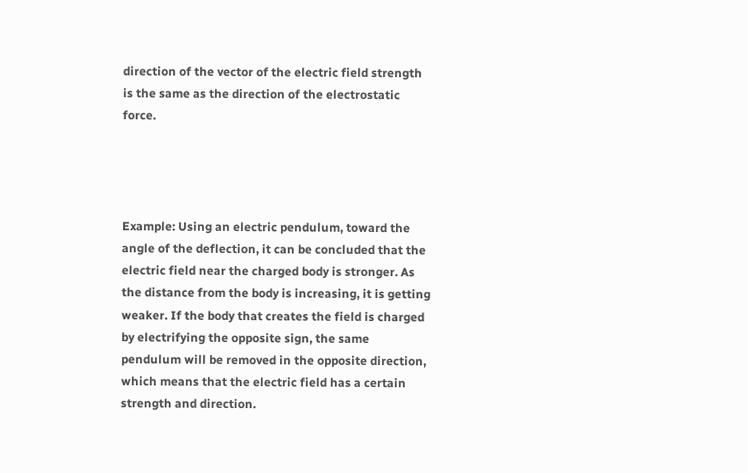direction of the vector of the electric field strength is the same as the direction of the electrostatic force.




Example: Using an electric pendulum, toward the angle of the deflection, it can be concluded that the electric field near the charged body is stronger. As the distance from the body is increasing, it is getting weaker. If the body that creates the field is charged by electrifying the opposite sign, the same pendulum will be removed in the opposite direction, which means that the electric field has a certain strength and direction.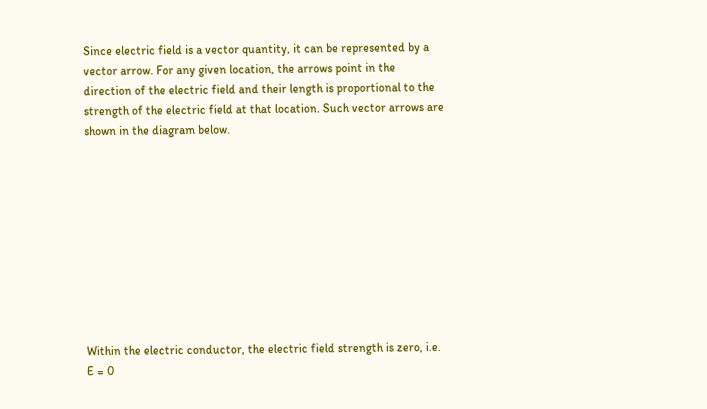Since electric field is a vector quantity, it can be represented by a vector arrow. For any given location, the arrows point in the direction of the electric field and their length is proportional to the strength of the electric field at that location. Such vector arrows are shown in the diagram below.










Within the electric conductor, the electric field strength is zero, i.e. E = 0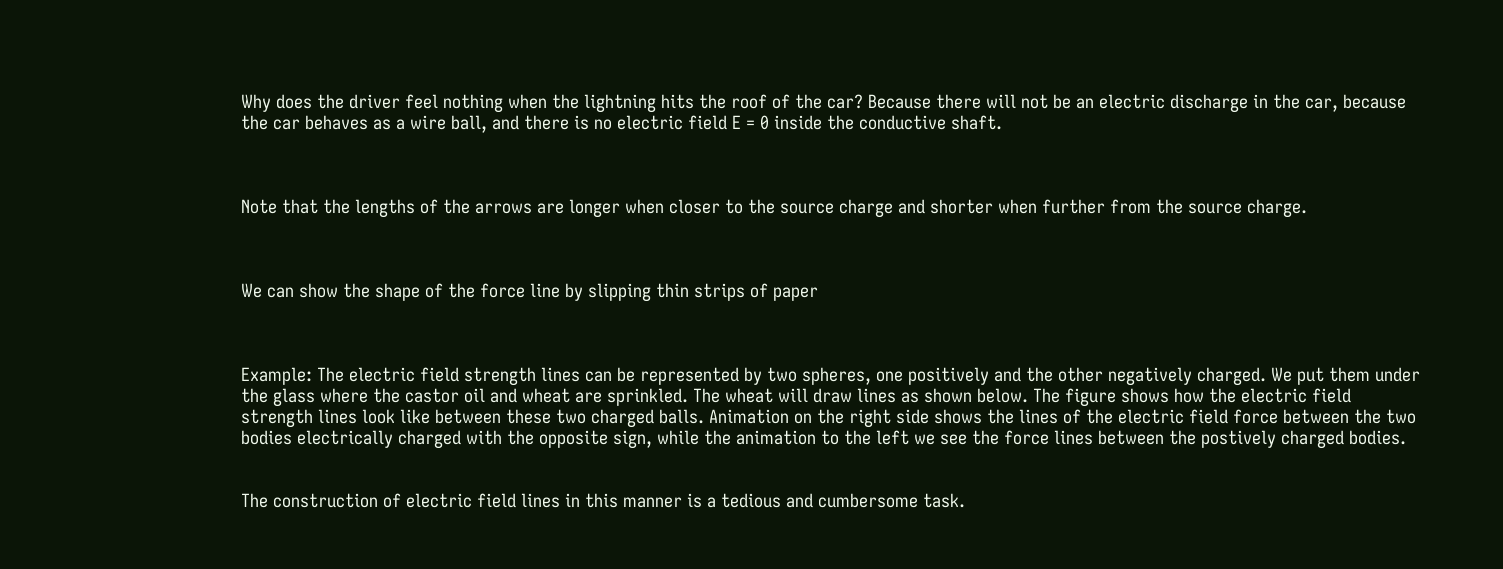Why does the driver feel nothing when the lightning hits the roof of the car? Because there will not be an electric discharge in the car, because the car behaves as a wire ball, and there is no electric field E = 0 inside the conductive shaft.



Note that the lengths of the arrows are longer when closer to the source charge and shorter when further from the source charge.



We can show the shape of the force line by slipping thin strips of paper



Example: The electric field strength lines can be represented by two spheres, one positively and the other negatively charged. We put them under the glass where the castor oil and wheat are sprinkled. The wheat will draw lines as shown below. The figure shows how the electric field strength lines look like between these two charged balls. Animation on the right side shows the lines of the electric field force between the two bodies electrically charged with the opposite sign, while the animation to the left we see the force lines between the postively charged bodies.


The construction of electric field lines in this manner is a tedious and cumbersome task.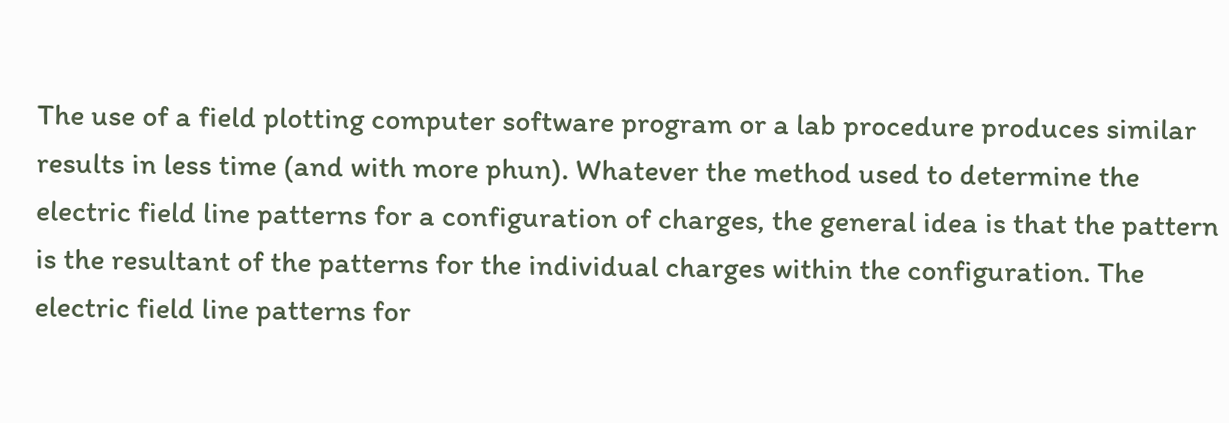The use of a field plotting computer software program or a lab procedure produces similar results in less time (and with more phun). Whatever the method used to determine the electric field line patterns for a configuration of charges, the general idea is that the pattern is the resultant of the patterns for the individual charges within the configuration. The electric field line patterns for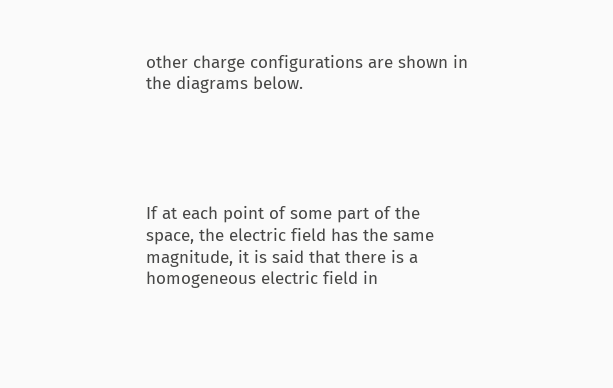other charge configurations are shown in the diagrams below.





If at each point of some part of the space, the electric field has the same magnitude, it is said that there is a homogeneous electric field in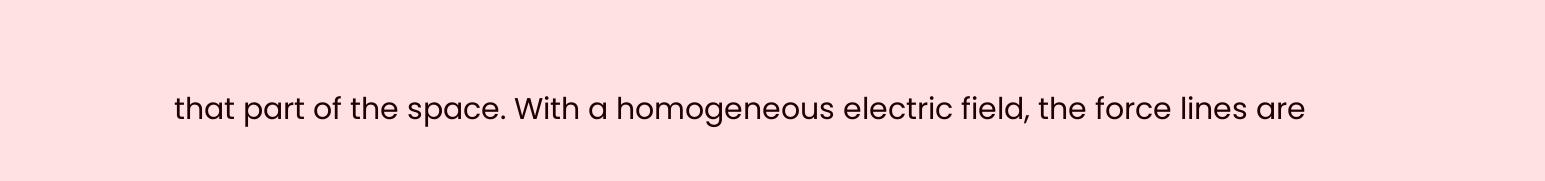that part of the space. With a homogeneous electric field, the force lines are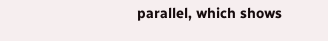parallel, which shows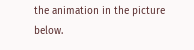the animation in the picture below.